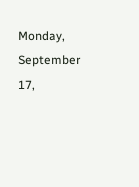Monday, September 17,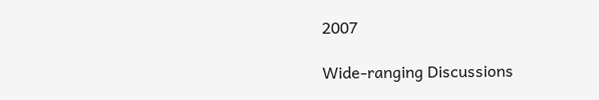2007

Wide-ranging Discussions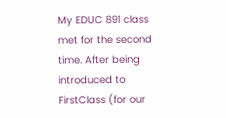My EDUC 891 class met for the second time. After being introduced to FirstClass (for our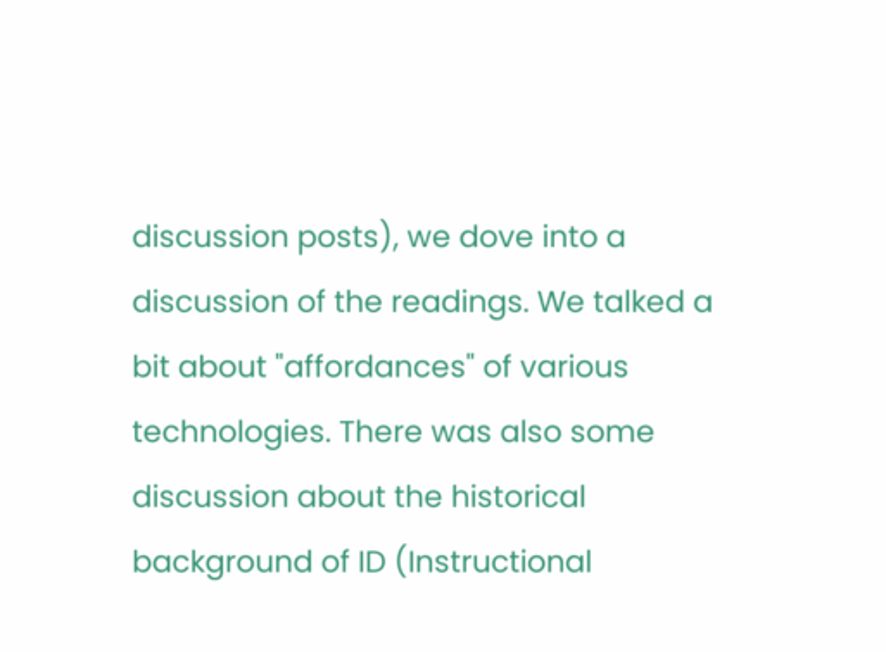discussion posts), we dove into a discussion of the readings. We talked a bit about "affordances" of various technologies. There was also some discussion about the historical background of ID (Instructional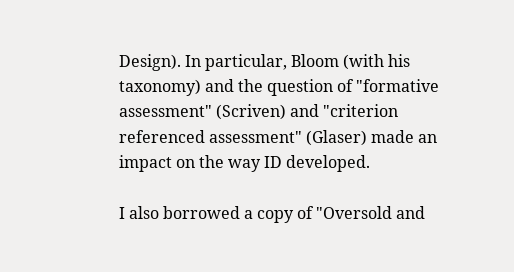Design). In particular, Bloom (with his taxonomy) and the question of "formative assessment" (Scriven) and "criterion referenced assessment" (Glaser) made an impact on the way ID developed.

I also borrowed a copy of "Oversold and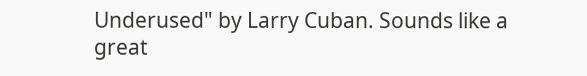Underused" by Larry Cuban. Sounds like a great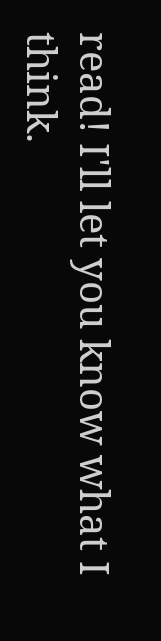read! I'll let you know what I think.